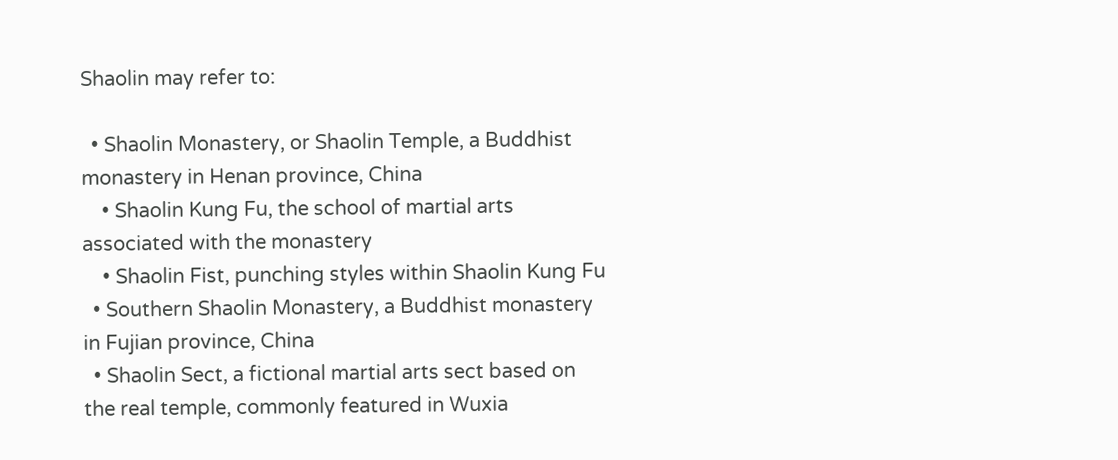Shaolin may refer to:

  • Shaolin Monastery, or Shaolin Temple, a Buddhist monastery in Henan province, China
    • Shaolin Kung Fu, the school of martial arts associated with the monastery
    • Shaolin Fist, punching styles within Shaolin Kung Fu
  • Southern Shaolin Monastery, a Buddhist monastery in Fujian province, China
  • Shaolin Sect, a fictional martial arts sect based on the real temple, commonly featured in Wuxia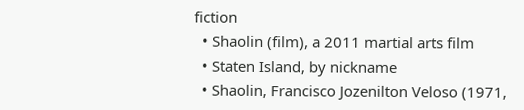fiction
  • Shaolin (film), a 2011 martial arts film
  • Staten Island, by nickname
  • Shaolin, Francisco Jozenilton Veloso (1971,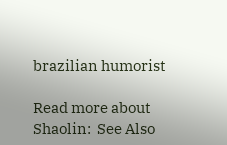brazilian humorist

Read more about Shaolin:  See Also